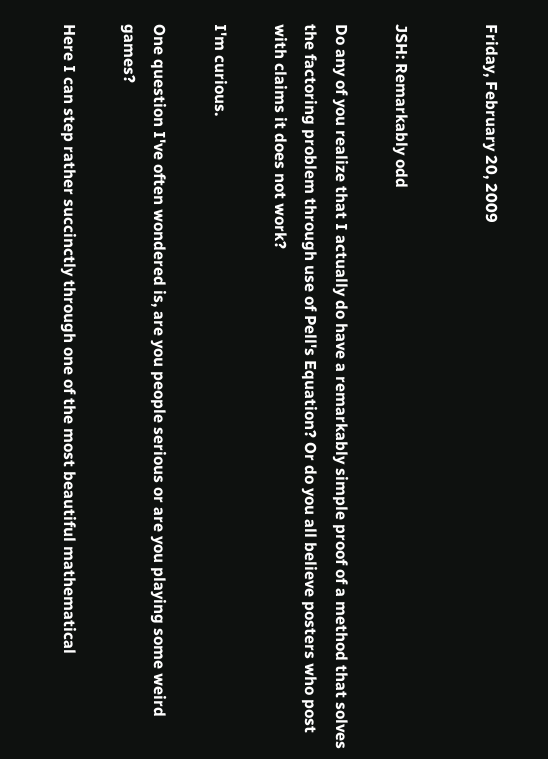Friday, February 20, 2009


JSH: Remarkably odd

Do any of you realize that I actually do have a remarkably simple proof of a method that solves the factoring problem through use of Pell's Equation? Or do you all believe posters who post with claims it does not work?

I'm curious.

One question I've often wondered is, are you people serious or are you playing some weird games?

Here I can step rather succinctly through one of the most beautiful mathematical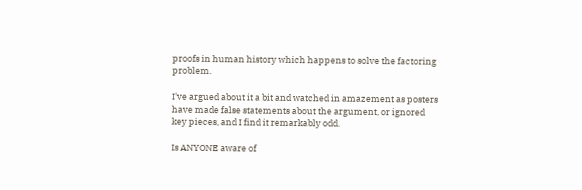proofs in human history which happens to solve the factoring problem.

I've argued about it a bit and watched in amazement as posters have made false statements about the argument, or ignored key pieces, and I find it remarkably odd.

Is ANYONE aware of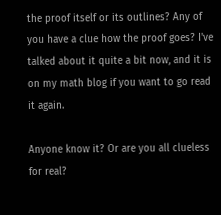the proof itself or its outlines? Any of you have a clue how the proof goes? I've talked about it quite a bit now, and it is on my math blog if you want to go read it again.

Anyone know it? Or are you all clueless for real?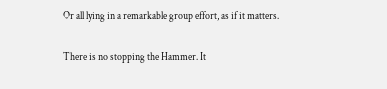Or all lying in a remarkable group effort, as if it matters.

There is no stopping the Hammer. It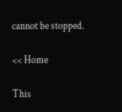cannot be stopped.

<< Home

This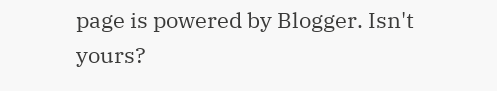page is powered by Blogger. Isn't yours?